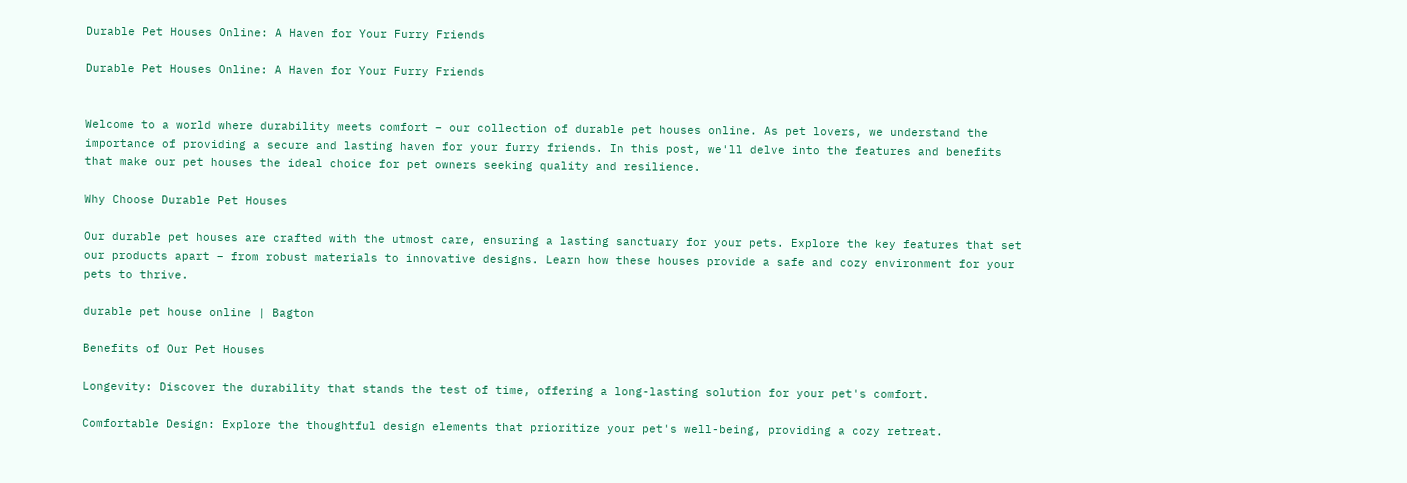Durable Pet Houses Online: A Haven for Your Furry Friends

Durable Pet Houses Online: A Haven for Your Furry Friends


Welcome to a world where durability meets comfort – our collection of durable pet houses online. As pet lovers, we understand the importance of providing a secure and lasting haven for your furry friends. In this post, we'll delve into the features and benefits that make our pet houses the ideal choice for pet owners seeking quality and resilience.

Why Choose Durable Pet Houses

Our durable pet houses are crafted with the utmost care, ensuring a lasting sanctuary for your pets. Explore the key features that set our products apart – from robust materials to innovative designs. Learn how these houses provide a safe and cozy environment for your pets to thrive.

durable pet house online | Bagton

Benefits of Our Pet Houses

Longevity: Discover the durability that stands the test of time, offering a long-lasting solution for your pet's comfort.

Comfortable Design: Explore the thoughtful design elements that prioritize your pet's well-being, providing a cozy retreat.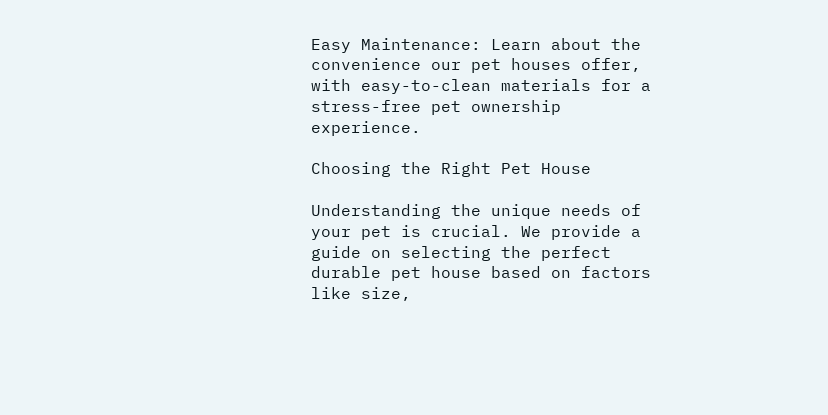Easy Maintenance: Learn about the convenience our pet houses offer, with easy-to-clean materials for a stress-free pet ownership experience.

Choosing the Right Pet House

Understanding the unique needs of your pet is crucial. We provide a guide on selecting the perfect durable pet house based on factors like size,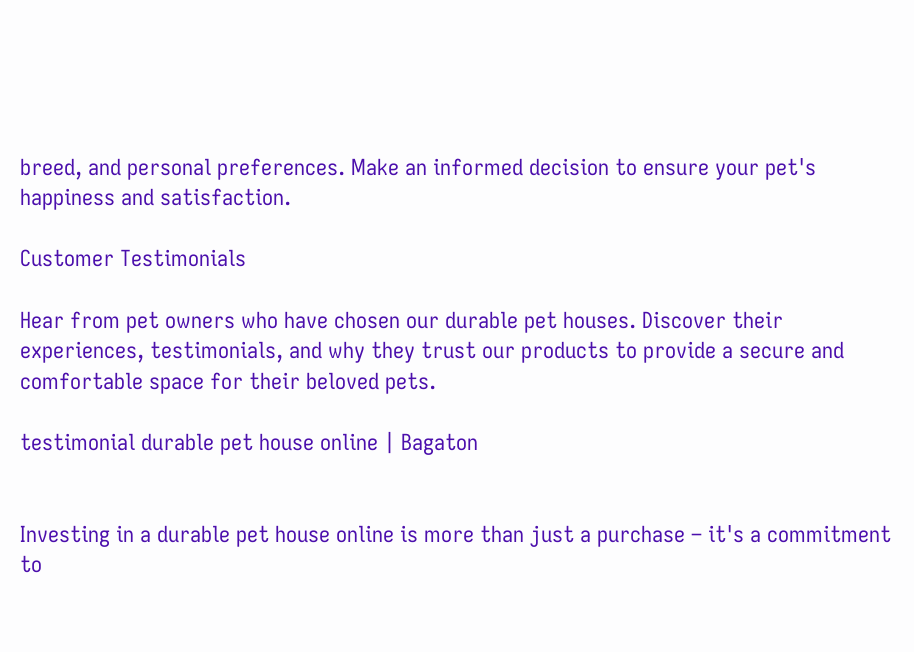breed, and personal preferences. Make an informed decision to ensure your pet's happiness and satisfaction.

Customer Testimonials

Hear from pet owners who have chosen our durable pet houses. Discover their experiences, testimonials, and why they trust our products to provide a secure and comfortable space for their beloved pets.

testimonial durable pet house online | Bagaton


Investing in a durable pet house online is more than just a purchase – it's a commitment to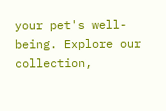your pet's well-being. Explore our collection,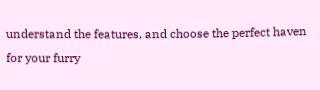understand the features, and choose the perfect haven for your furry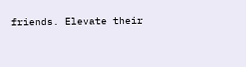friends. Elevate their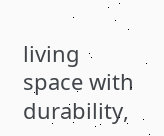living space with durability,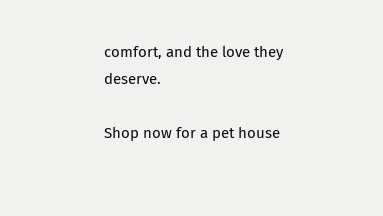comfort, and the love they deserve.

Shop now for a pet house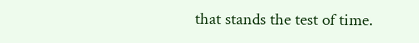that stands the test of time.